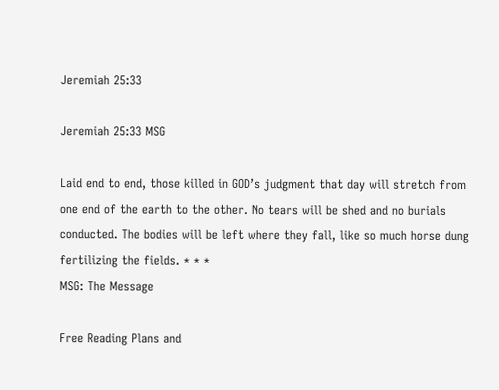Jeremiah 25:33

Jeremiah 25:33 MSG

Laid end to end, those killed in GOD’s judgment that day will stretch from one end of the earth to the other. No tears will be shed and no burials conducted. The bodies will be left where they fall, like so much horse dung fertilizing the fields. * * *
MSG: The Message

Free Reading Plans and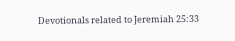Devotionals related to Jeremiah 25:33